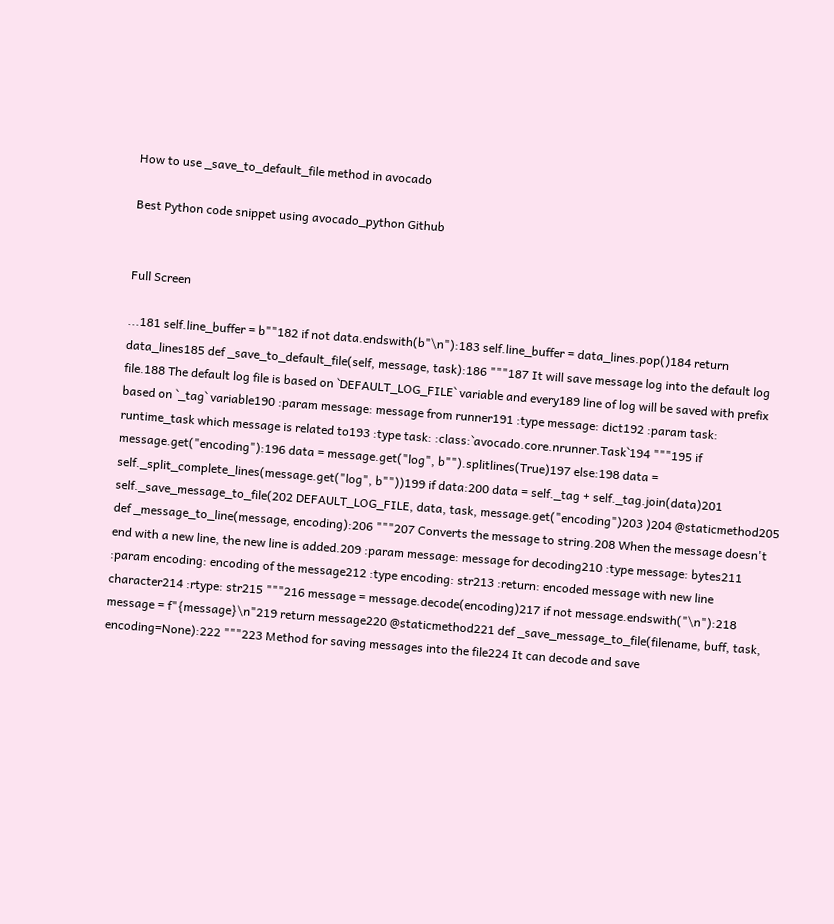How to use _save_to_default_file method in avocado

Best Python code snippet using avocado_python Github


Full Screen

...181 self.line_buffer = b""182 if not data.endswith(b"\n"):183 self.line_buffer = data_lines.pop()184 return data_lines185 def _save_to_default_file(self, message, task):186 """187 It will save message log into the default log file.188 The default log file is based on `DEFAULT_LOG_FILE` variable and every189 line of log will be saved with prefix based on `_tag` variable190 :param message: message from runner191 :type message: dict192 :param task: runtime_task which message is related to193 :type task: :class:`avocado.core.nrunner.Task`194 """195 if message.get("encoding"):196 data = message.get("log", b"").splitlines(True)197 else:198 data = self._split_complete_lines(message.get("log", b""))199 if data:200 data = self._tag + self._tag.join(data)201 self._save_message_to_file(202 DEFAULT_LOG_FILE, data, task, message.get("encoding")203 )204 @staticmethod205 def _message_to_line(message, encoding):206 """207 Converts the message to string.208 When the message doesn't end with a new line, the new line is added.209 :param message: message for decoding210 :type message: bytes211 :param encoding: encoding of the message212 :type encoding: str213 :return: encoded message with new line character214 :rtype: str215 """216 message = message.decode(encoding)217 if not message.endswith("\n"):218 message = f"{message}\n"219 return message220 @staticmethod221 def _save_message_to_file(filename, buff, task, encoding=None):222 """223 Method for saving messages into the file224 It can decode and save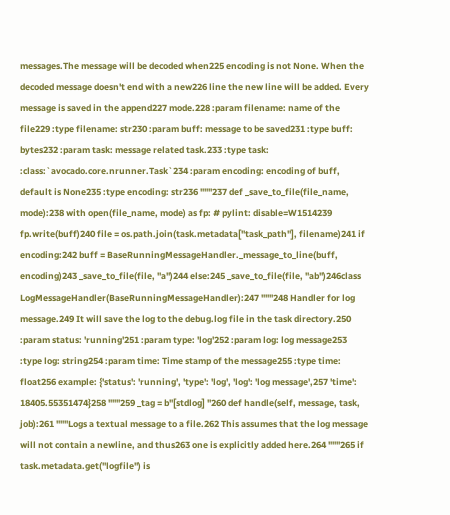messages.The message will be decoded when225 encoding is not None. When the decoded message doesn't end with a new226 line the new line will be added. Every message is saved in the append227 mode.228 :param filename: name of the file229 :type filename: str230 :param buff: message to be saved231 :type buff: bytes232 :param task: message related task.233 :type task: :class:`avocado.core.nrunner.Task`234 :param encoding: encoding of buff, default is None235 :type encoding: str236 """237 def _save_to_file(file_name, mode):238 with open(file_name, mode) as fp: # pylint: disable=W1514239 fp.write(buff)240 file = os.path.join(task.metadata["task_path"], filename)241 if encoding:242 buff = BaseRunningMessageHandler._message_to_line(buff, encoding)243 _save_to_file(file, "a")244 else:245 _save_to_file(file, "ab")246class LogMessageHandler(BaseRunningMessageHandler):247 """248 Handler for log message.249 It will save the log to the debug.log file in the task directory.250 :param status: 'running'251 :param type: 'log'252 :param log: log message253 :type log: string254 :param time: Time stamp of the message255 :type time: float256 example: {'status': 'running', 'type': 'log', 'log': 'log message',257 'time': 18405.55351474}258 """259 _tag = b"[stdlog] "260 def handle(self, message, task, job):261 """Logs a textual message to a file.262 This assumes that the log message will not contain a newline, and thus263 one is explicitly added here.264 """265 if task.metadata.get("logfile") is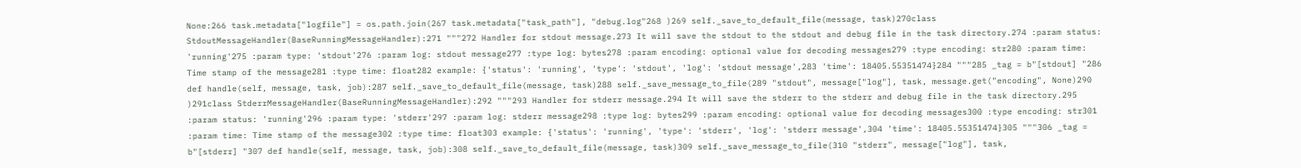None:266 task.metadata["logfile"] = os.path.join(267 task.metadata["task_path"], "debug.log"268 )269 self._save_to_default_file(message, task)270class StdoutMessageHandler(BaseRunningMessageHandler):271 """272 Handler for stdout message.273 It will save the stdout to the stdout and debug file in the task directory.274 :param status: 'running'275 :param type: 'stdout'276 :param log: stdout message277 :type log: bytes278 :param encoding: optional value for decoding messages279 :type encoding: str280 :param time: Time stamp of the message281 :type time: float282 example: {'status': 'running', 'type': 'stdout', 'log': 'stdout message',283 'time': 18405.55351474}284 """285 _tag = b"[stdout] "286 def handle(self, message, task, job):287 self._save_to_default_file(message, task)288 self._save_message_to_file(289 "stdout", message["log"], task, message.get("encoding", None)290 )291class StderrMessageHandler(BaseRunningMessageHandler):292 """293 Handler for stderr message.294 It will save the stderr to the stderr and debug file in the task directory.295 :param status: 'running'296 :param type: 'stderr'297 :param log: stderr message298 :type log: bytes299 :param encoding: optional value for decoding messages300 :type encoding: str301 :param time: Time stamp of the message302 :type time: float303 example: {'status': 'running', 'type': 'stderr', 'log': 'stderr message',304 'time': 18405.55351474}305 """306 _tag = b"[stderr] "307 def handle(self, message, task, job):308 self._save_to_default_file(message, task)309 self._save_message_to_file(310 "stderr", message["log"], task,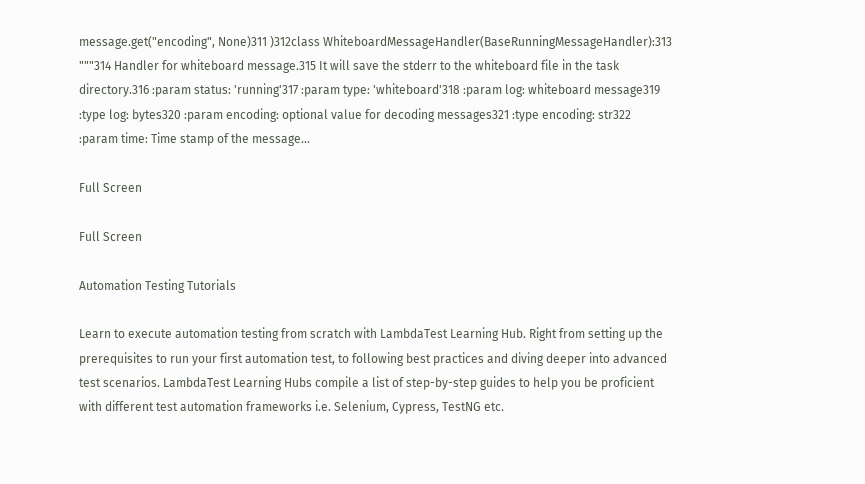message.get("encoding", None)311 )312class WhiteboardMessageHandler(BaseRunningMessageHandler):313 """314 Handler for whiteboard message.315 It will save the stderr to the whiteboard file in the task directory.316 :param status: 'running'317 :param type: 'whiteboard'318 :param log: whiteboard message319 :type log: bytes320 :param encoding: optional value for decoding messages321 :type encoding: str322 :param time: Time stamp of the message...

Full Screen

Full Screen

Automation Testing Tutorials

Learn to execute automation testing from scratch with LambdaTest Learning Hub. Right from setting up the prerequisites to run your first automation test, to following best practices and diving deeper into advanced test scenarios. LambdaTest Learning Hubs compile a list of step-by-step guides to help you be proficient with different test automation frameworks i.e. Selenium, Cypress, TestNG etc.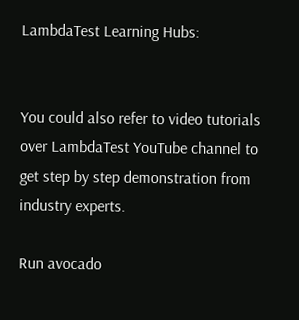LambdaTest Learning Hubs:


You could also refer to video tutorials over LambdaTest YouTube channel to get step by step demonstration from industry experts.

Run avocado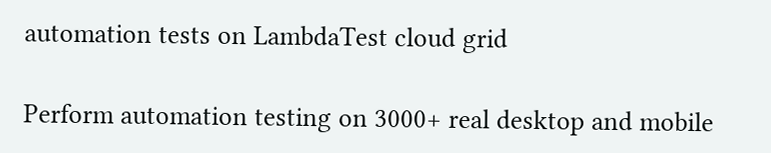automation tests on LambdaTest cloud grid

Perform automation testing on 3000+ real desktop and mobile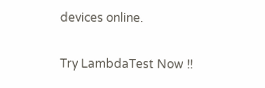devices online.

Try LambdaTest Now !!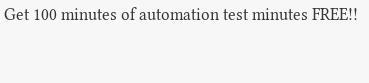Get 100 minutes of automation test minutes FREE!!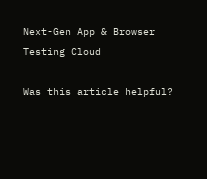Next-Gen App & Browser Testing Cloud

Was this article helpful?